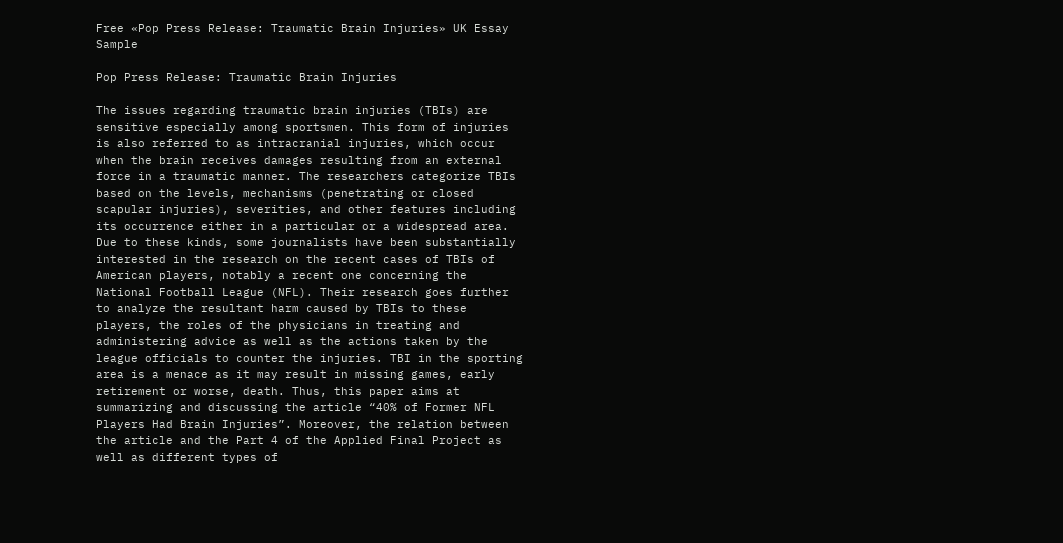Free «Pop Press Release: Traumatic Brain Injuries» UK Essay Sample

Pop Press Release: Traumatic Brain Injuries

The issues regarding traumatic brain injuries (TBIs) are sensitive especially among sportsmen. This form of injuries is also referred to as intracranial injuries, which occur when the brain receives damages resulting from an external force in a traumatic manner. The researchers categorize TBIs based on the levels, mechanisms (penetrating or closed scapular injuries), severities, and other features including its occurrence either in a particular or a widespread area. Due to these kinds, some journalists have been substantially interested in the research on the recent cases of TBIs of American players, notably a recent one concerning the National Football League (NFL). Their research goes further to analyze the resultant harm caused by TBIs to these players, the roles of the physicians in treating and administering advice as well as the actions taken by the league officials to counter the injuries. TBI in the sporting area is a menace as it may result in missing games, early retirement or worse, death. Thus, this paper aims at summarizing and discussing the article “40% of Former NFL Players Had Brain Injuries”. Moreover, the relation between the article and the Part 4 of the Applied Final Project as well as different types of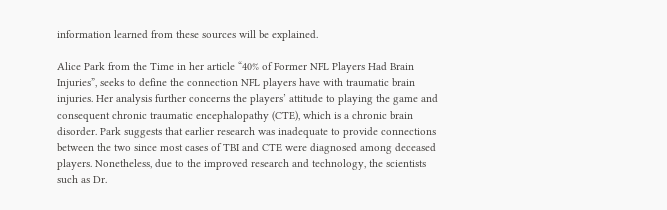information learned from these sources will be explained.

Alice Park from the Time in her article “40% of Former NFL Players Had Brain Injuries”, seeks to define the connection NFL players have with traumatic brain injuries. Her analysis further concerns the players’ attitude to playing the game and consequent chronic traumatic encephalopathy (CTE), which is a chronic brain disorder. Park suggests that earlier research was inadequate to provide connections between the two since most cases of TBI and CTE were diagnosed among deceased players. Nonetheless, due to the improved research and technology, the scientists such as Dr.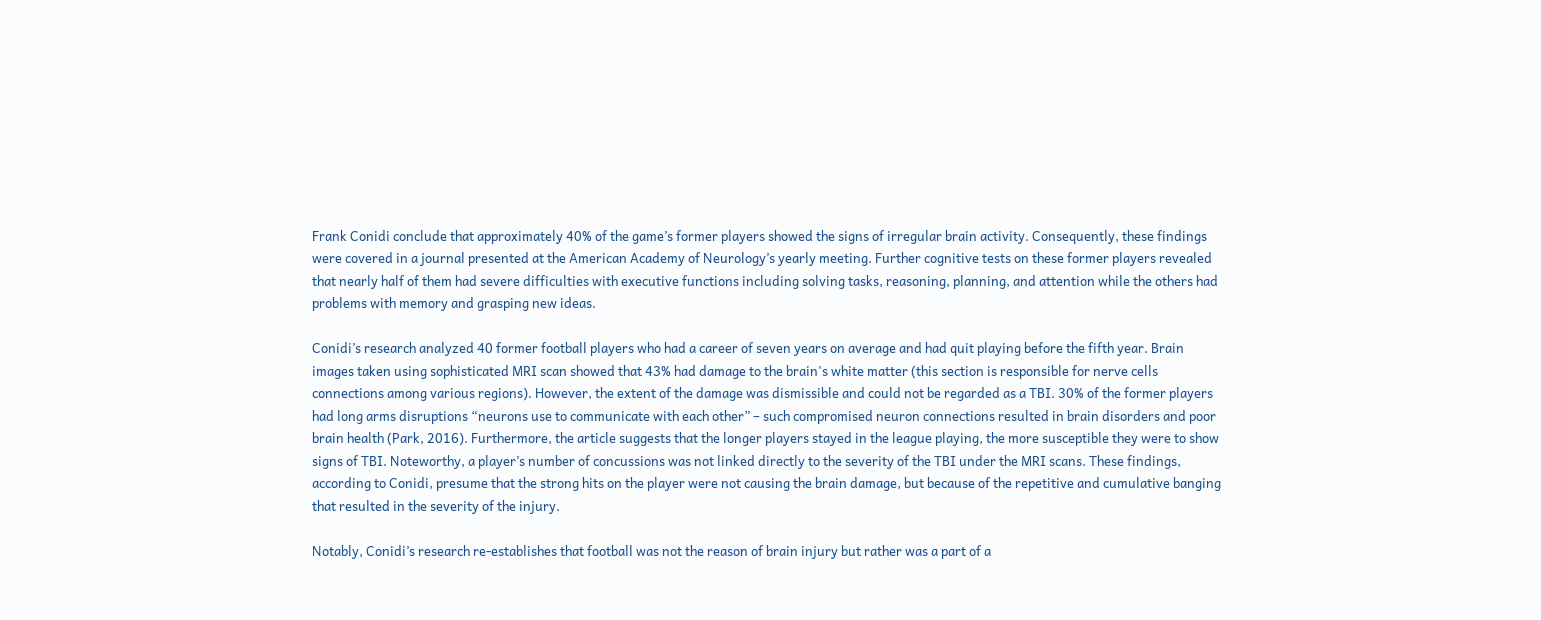Frank Conidi conclude that approximately 40% of the game’s former players showed the signs of irregular brain activity. Consequently, these findings were covered in a journal presented at the American Academy of Neurology’s yearly meeting. Further cognitive tests on these former players revealed that nearly half of them had severe difficulties with executive functions including solving tasks, reasoning, planning, and attention while the others had problems with memory and grasping new ideas.

Conidi’s research analyzed 40 former football players who had a career of seven years on average and had quit playing before the fifth year. Brain images taken using sophisticated MRI scan showed that 43% had damage to the brain's white matter (this section is responsible for nerve cells connections among various regions). However, the extent of the damage was dismissible and could not be regarded as a TBI. 30% of the former players had long arms disruptions “neurons use to communicate with each other” – such compromised neuron connections resulted in brain disorders and poor brain health (Park, 2016). Furthermore, the article suggests that the longer players stayed in the league playing, the more susceptible they were to show signs of TBI. Noteworthy, a player’s number of concussions was not linked directly to the severity of the TBI under the MRI scans. These findings, according to Conidi, presume that the strong hits on the player were not causing the brain damage, but because of the repetitive and cumulative banging that resulted in the severity of the injury.

Notably, Conidi’s research re-establishes that football was not the reason of brain injury but rather was a part of a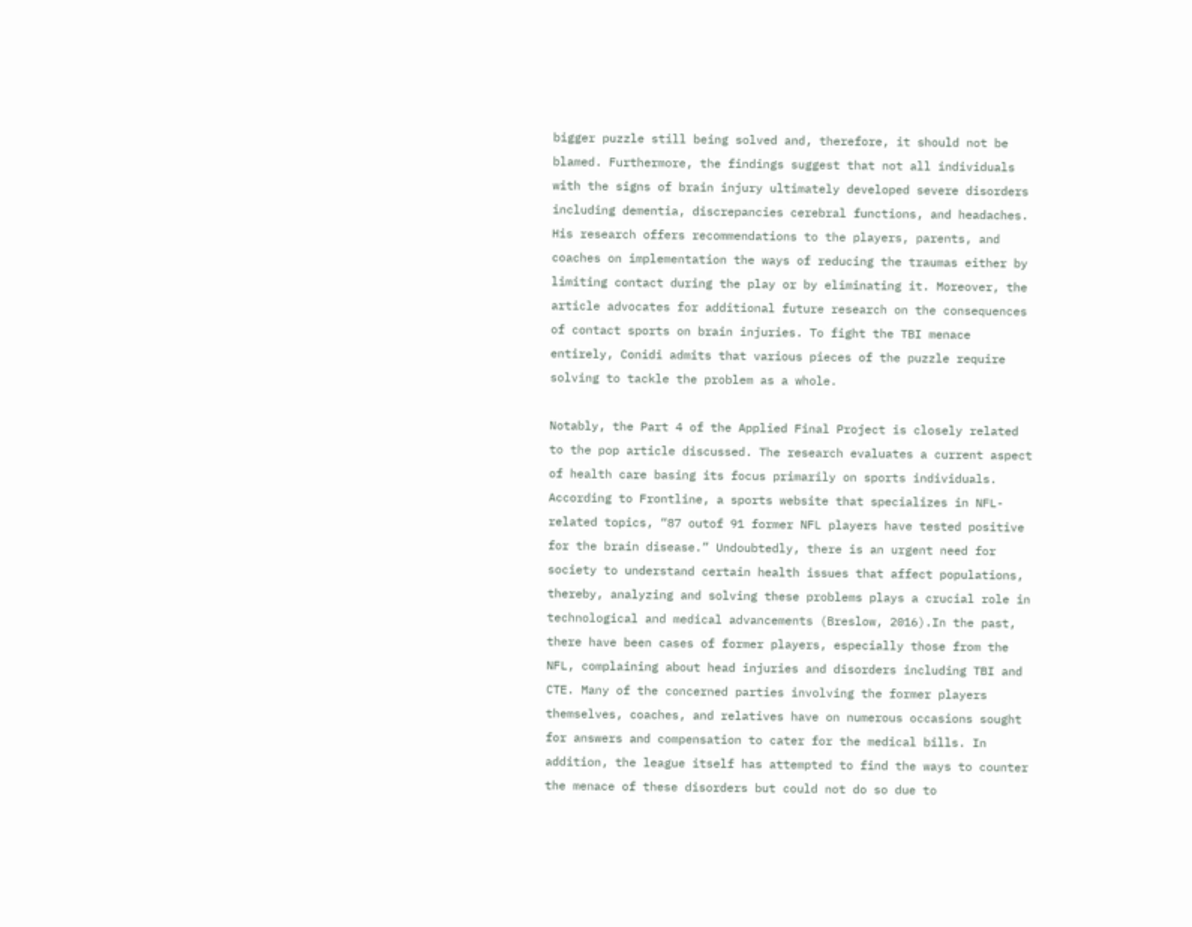bigger puzzle still being solved and, therefore, it should not be blamed. Furthermore, the findings suggest that not all individuals with the signs of brain injury ultimately developed severe disorders including dementia, discrepancies cerebral functions, and headaches. His research offers recommendations to the players, parents, and coaches on implementation the ways of reducing the traumas either by limiting contact during the play or by eliminating it. Moreover, the article advocates for additional future research on the consequences of contact sports on brain injuries. To fight the TBI menace entirely, Conidi admits that various pieces of the puzzle require solving to tackle the problem as a whole.

Notably, the Part 4 of the Applied Final Project is closely related to the pop article discussed. The research evaluates a current aspect of health care basing its focus primarily on sports individuals. According to Frontline, a sports website that specializes in NFL-related topics, “87 outof 91 former NFL players have tested positive for the brain disease.” Undoubtedly, there is an urgent need for society to understand certain health issues that affect populations, thereby, analyzing and solving these problems plays a crucial role in technological and medical advancements (Breslow, 2016).In the past, there have been cases of former players, especially those from the NFL, complaining about head injuries and disorders including TBI and CTE. Many of the concerned parties involving the former players themselves, coaches, and relatives have on numerous occasions sought for answers and compensation to cater for the medical bills. In addition, the league itself has attempted to find the ways to counter the menace of these disorders but could not do so due to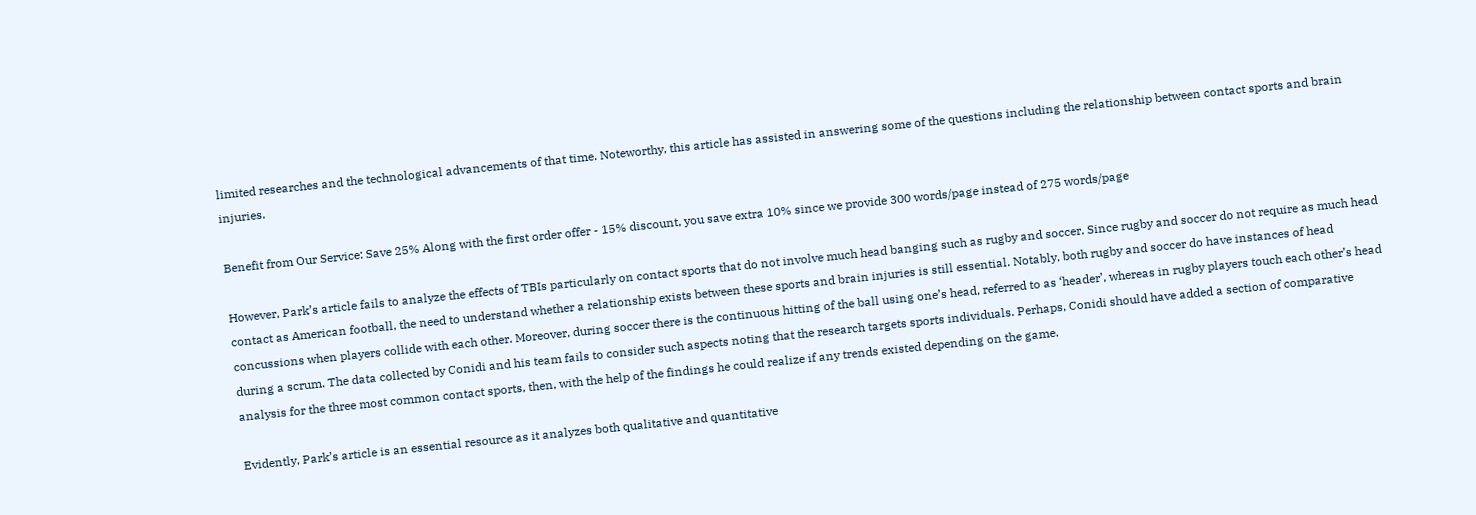limited researches and the technological advancements of that time. Noteworthy, this article has assisted in answering some of the questions including the relationship between contact sports and brain injuries.

Benefit from Our Service: Save 25% Along with the first order offer - 15% discount, you save extra 10% since we provide 300 words/page instead of 275 words/page

However, Park’s article fails to analyze the effects of TBIs particularly on contact sports that do not involve much head banging such as rugby and soccer. Since rugby and soccer do not require as much head contact as American football, the need to understand whether a relationship exists between these sports and brain injuries is still essential. Notably, both rugby and soccer do have instances of head concussions when players collide with each other. Moreover, during soccer there is the continuous hitting of the ball using one’s head, referred to as ‘header’, whereas in rugby players touch each other’s head during a scrum. The data collected by Conidi and his team fails to consider such aspects noting that the research targets sports individuals. Perhaps, Conidi should have added a section of comparative analysis for the three most common contact sports, then, with the help of the findings he could realize if any trends existed depending on the game.

Evidently, Park’s article is an essential resource as it analyzes both qualitative and quantitative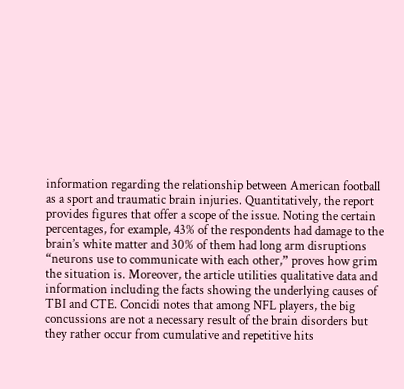information regarding the relationship between American football as a sport and traumatic brain injuries. Quantitatively, the report provides figures that offer a scope of the issue. Noting the certain percentages, for example, 43% of the respondents had damage to the brain’s white matter and 30% of them had long arm disruptions “neurons use to communicate with each other,” proves how grim the situation is. Moreover, the article utilities qualitative data and information including the facts showing the underlying causes of TBI and CTE. Concidi notes that among NFL players, the big concussions are not a necessary result of the brain disorders but they rather occur from cumulative and repetitive hits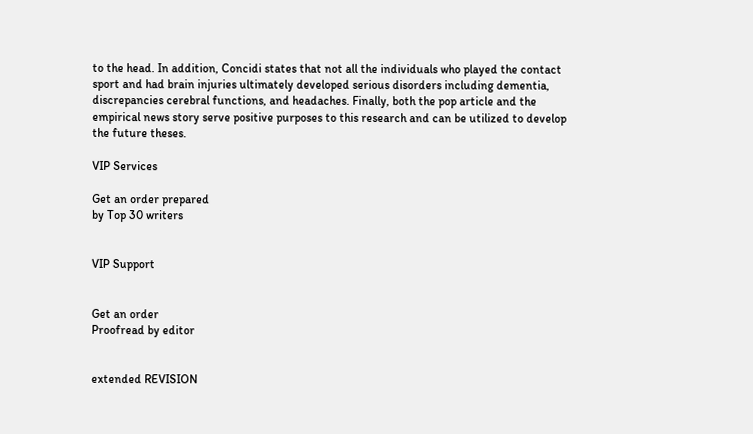to the head. In addition, Concidi states that not all the individuals who played the contact sport and had brain injuries ultimately developed serious disorders including dementia, discrepancies cerebral functions, and headaches. Finally, both the pop article and the empirical news story serve positive purposes to this research and can be utilized to develop the future theses.

VIP Services

Get an order prepared
by Top 30 writers


VIP Support


Get an order
Proofread by editor


extended REVISION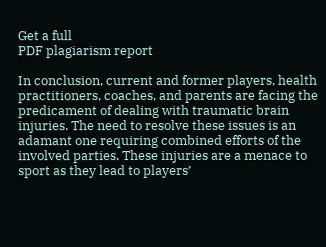Get a full
PDF plagiarism report

In conclusion, current and former players, health practitioners, coaches, and parents are facing the predicament of dealing with traumatic brain injuries. The need to resolve these issues is an adamant one requiring combined efforts of the involved parties. These injuries are a menace to sport as they lead to players’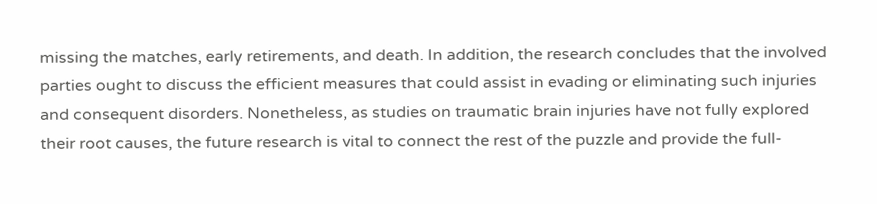missing the matches, early retirements, and death. In addition, the research concludes that the involved parties ought to discuss the efficient measures that could assist in evading or eliminating such injuries and consequent disorders. Nonetheless, as studies on traumatic brain injuries have not fully explored their root causes, the future research is vital to connect the rest of the puzzle and provide the full-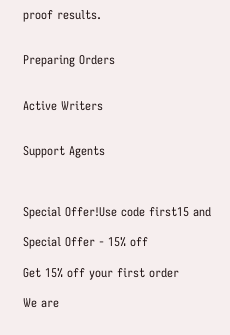proof results.


Preparing Orders


Active Writers


Support Agents



Special Offer!Use code first15 and

Special Offer - 15% off

Get 15% off your first order

We are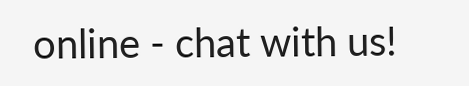online - chat with us!